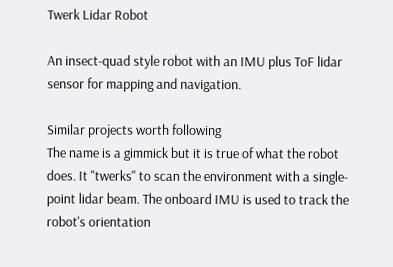Twerk Lidar Robot

An insect-quad style robot with an IMU plus ToF lidar sensor for mapping and navigation.

Similar projects worth following
The name is a gimmick but it is true of what the robot does. It "twerks" to scan the environment with a single-point lidar beam. The onboard IMU is used to track the robot's orientation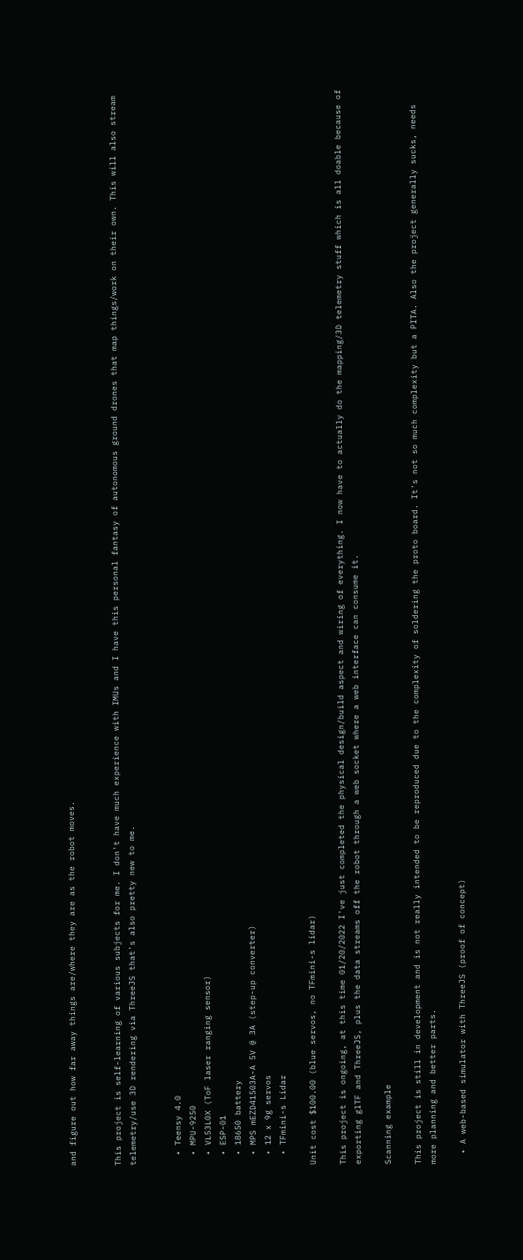and figure out how far away things are/where they are as the robot moves.


This project is self-learning of various subjects for me. I don't have much experience with IMUs and I have this personal fantasy of autonomous ground drones that map things/work on their own. This will also stream telemetry/use 3D rendering via ThreeJS that's also pretty new to me.


  • Teensy 4.0
  • MPU-9250
  • VL53L0X (ToF laser ranging sensor)
  • ESP-01
  • 18650 battery
  • MPS mEZD41503A-A 5V @ 3A (step-up converter)
  • 12 x 9g servos
  • TFmini-s Lidar

Unit cost $100.00 (blue servos, no TFmini-s lidar)

This project is ongoing, at this time 01/20/2022 I've just completed the physical design/build aspect and wiring of everything. I now have to actually do the mapping/3D telemetry stuff which is all doable because of exporting glTF and ThreeJS, plus the data streams off the robot through a web socket where a web interface can consume it.

Scanning example

This project is still in development and is not really intended to be reproduced due to the complexity of soldering the proto board. It's not so much complexity but a PITA. Also the project generally sucks, needs more planning and better parts.

  • A web-based simulator with ThreeJS (proof of concept)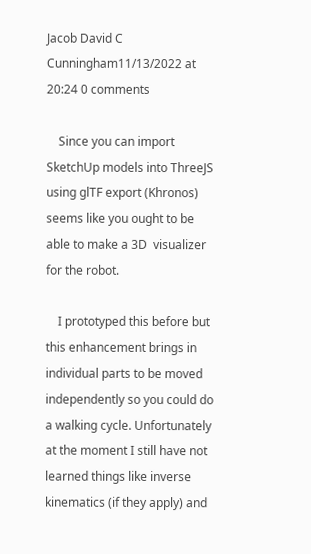Jacob David C Cunningham11/13/2022 at 20:24 0 comments

    Since you can import SketchUp models into ThreeJS using glTF export (Khronos) seems like you ought to be able to make a 3D  visualizer for the robot.

    I prototyped this before but this enhancement brings in individual parts to be moved independently so you could do a walking cycle. Unfortunately at the moment I still have not learned things like inverse kinematics (if they apply) and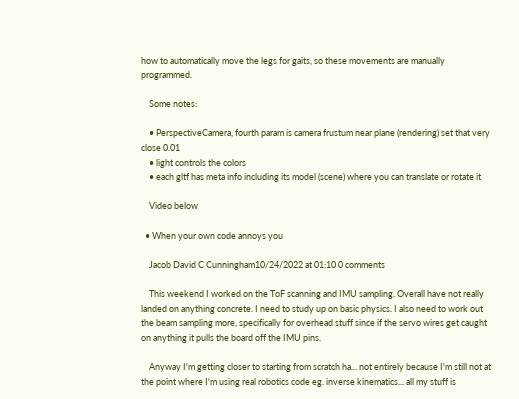how to automatically move the legs for gaits, so these movements are manually programmed.

    Some notes:

    • PerspectiveCamera, fourth param is camera frustum near plane (rendering) set that very close 0.01
    • light controls the colors
    • each gltf has meta info including its model (scene) where you can translate or rotate it

    Video below

  • When your own code annoys you

    Jacob David C Cunningham10/24/2022 at 01:10 0 comments

    This weekend I worked on the ToF scanning and IMU sampling. Overall have not really landed on anything concrete. I need to study up on basic physics. I also need to work out the beam sampling more, specifically for overhead stuff since if the servo wires get caught on anything it pulls the board off the IMU pins.

    Anyway I'm getting closer to starting from scratch ha... not entirely because I'm still not at the point where I'm using real robotics code eg. inverse kinematics... all my stuff is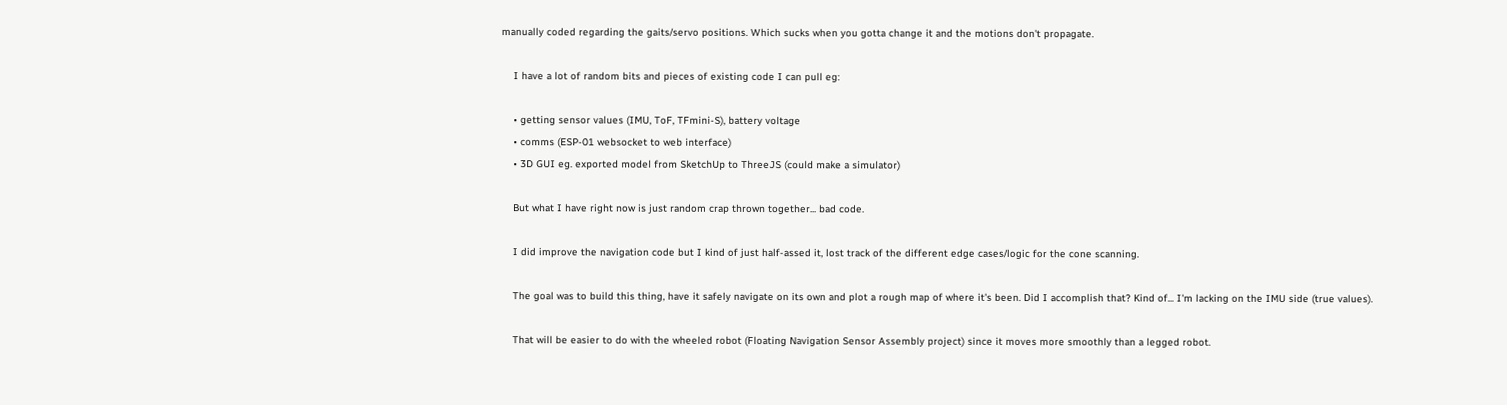manually coded regarding the gaits/servo positions. Which sucks when you gotta change it and the motions don't propagate.

    I have a lot of random bits and pieces of existing code I can pull eg:

    • getting sensor values (IMU, ToF, TFmini-S), battery voltage
    • comms (ESP-01 websocket to web interface)
    • 3D GUI eg. exported model from SketchUp to ThreeJS (could make a simulator)

    But what I have right now is just random crap thrown together... bad code.

    I did improve the navigation code but I kind of just half-assed it, lost track of the different edge cases/logic for the cone scanning.

    The goal was to build this thing, have it safely navigate on its own and plot a rough map of where it's been. Did I accomplish that? Kind of... I'm lacking on the IMU side (true values).

    That will be easier to do with the wheeled robot (Floating Navigation Sensor Assembly project) since it moves more smoothly than a legged robot.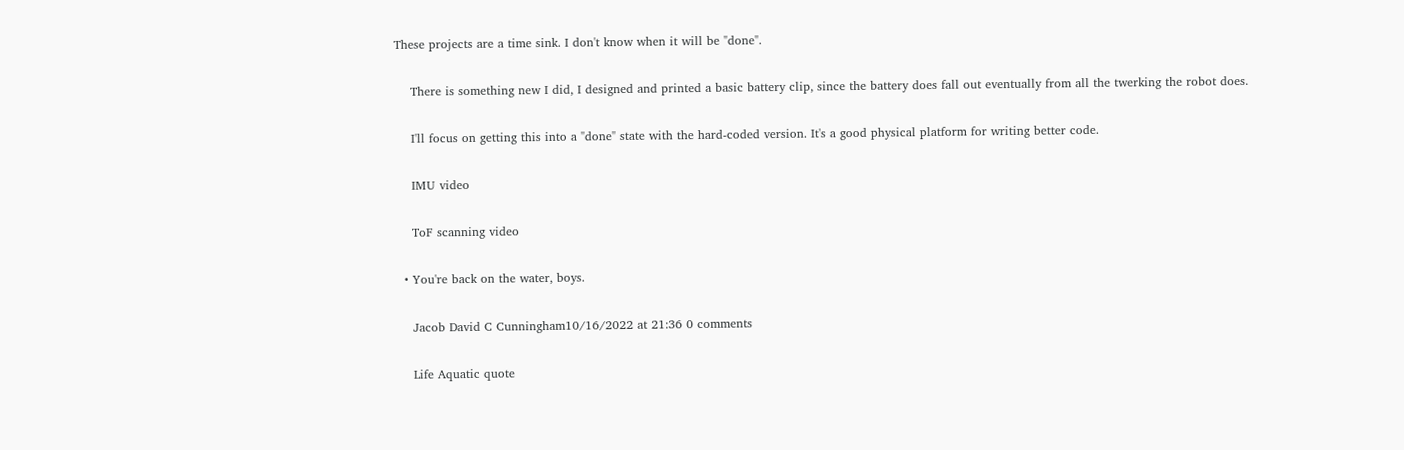These projects are a time sink. I don't know when it will be "done".

    There is something new I did, I designed and printed a basic battery clip, since the battery does fall out eventually from all the twerking the robot does.

    I'll focus on getting this into a "done" state with the hard-coded version. It's a good physical platform for writing better code.

    IMU video

    ToF scanning video

  • You're back on the water, boys.

    Jacob David C Cunningham10/16/2022 at 21:36 0 comments

    Life Aquatic quote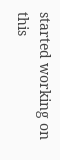started working on this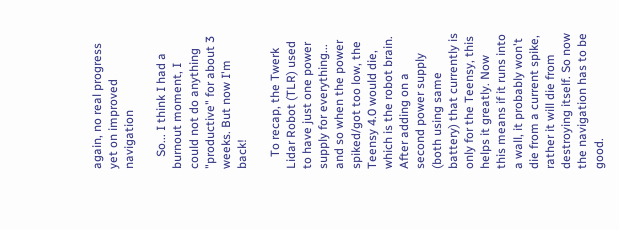again, no real progress yet on improved navigation

    So... I think I had a burnout moment, I could not do anything "productive" for about 3 weeks. But now I'm back!

    To recap, the Twerk Lidar Robot (TLR) used to have just one power supply for everything... and so when the power spiked/got too low, the Teensy 4.0 would die, which is the robot brain. After adding on a second power supply (both using same battery) that currently is only for the Teensy, this helps it greatly. Now this means if it runs into a wall, it probably won't die from a current spike, rather it will die from destroying itself. So now the navigation has to be good.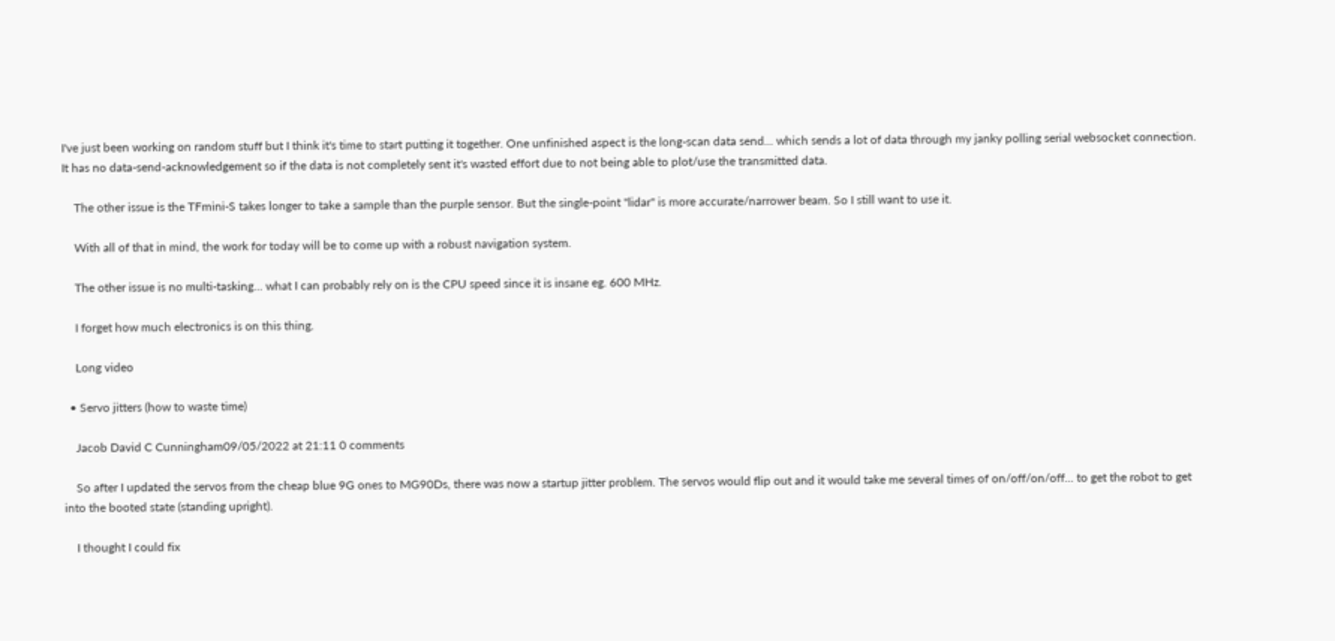I've just been working on random stuff but I think it's time to start putting it together. One unfinished aspect is the long-scan data send... which sends a lot of data through my janky polling serial websocket connection. It has no data-send-acknowledgement so if the data is not completely sent it's wasted effort due to not being able to plot/use the transmitted data.

    The other issue is the TFmini-S takes longer to take a sample than the purple sensor. But the single-point "lidar" is more accurate/narrower beam. So I still want to use it.

    With all of that in mind, the work for today will be to come up with a robust navigation system.

    The other issue is no multi-tasking... what I can probably rely on is the CPU speed since it is insane eg. 600 MHz.

    I forget how much electronics is on this thing.

    Long video

  • Servo jitters (how to waste time)

    Jacob David C Cunningham09/05/2022 at 21:11 0 comments

    So after I updated the servos from the cheap blue 9G ones to MG90Ds, there was now a startup jitter problem. The servos would flip out and it would take me several times of on/off/on/off... to get the robot to get into the booted state (standing upright).

    I thought I could fix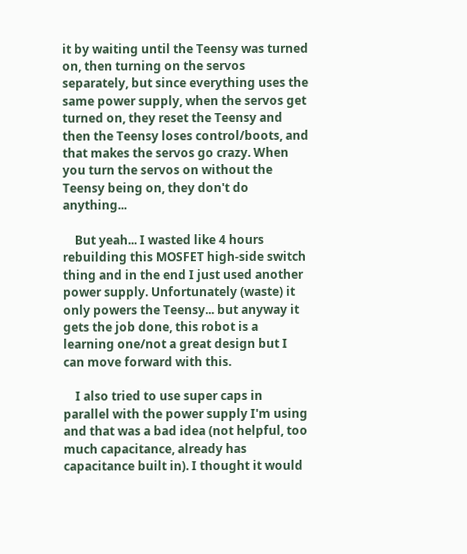it by waiting until the Teensy was turned on, then turning on the servos separately, but since everything uses the same power supply, when the servos get turned on, they reset the Teensy and then the Teensy loses control/boots, and that makes the servos go crazy. When you turn the servos on without the Teensy being on, they don't do anything...

    But yeah... I wasted like 4 hours rebuilding this MOSFET high-side switch thing and in the end I just used another power supply. Unfortunately (waste) it only powers the Teensy... but anyway it gets the job done, this robot is a learning one/not a great design but I can move forward with this.

    I also tried to use super caps in parallel with the power supply I'm using and that was a bad idea (not helpful, too much capacitance, already has capacitance built in). I thought it would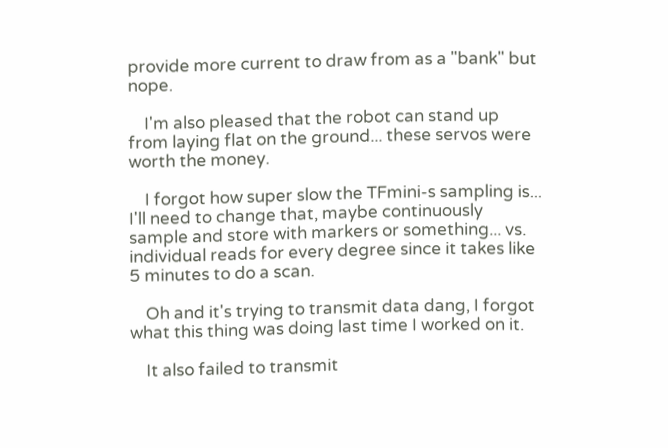provide more current to draw from as a "bank" but nope.

    I'm also pleased that the robot can stand up from laying flat on the ground... these servos were worth the money.

    I forgot how super slow the TFmini-s sampling is... I'll need to change that, maybe continuously sample and store with markers or something... vs. individual reads for every degree since it takes like 5 minutes to do a scan.

    Oh and it's trying to transmit data dang, I forgot what this thing was doing last time I worked on it.

    It also failed to transmit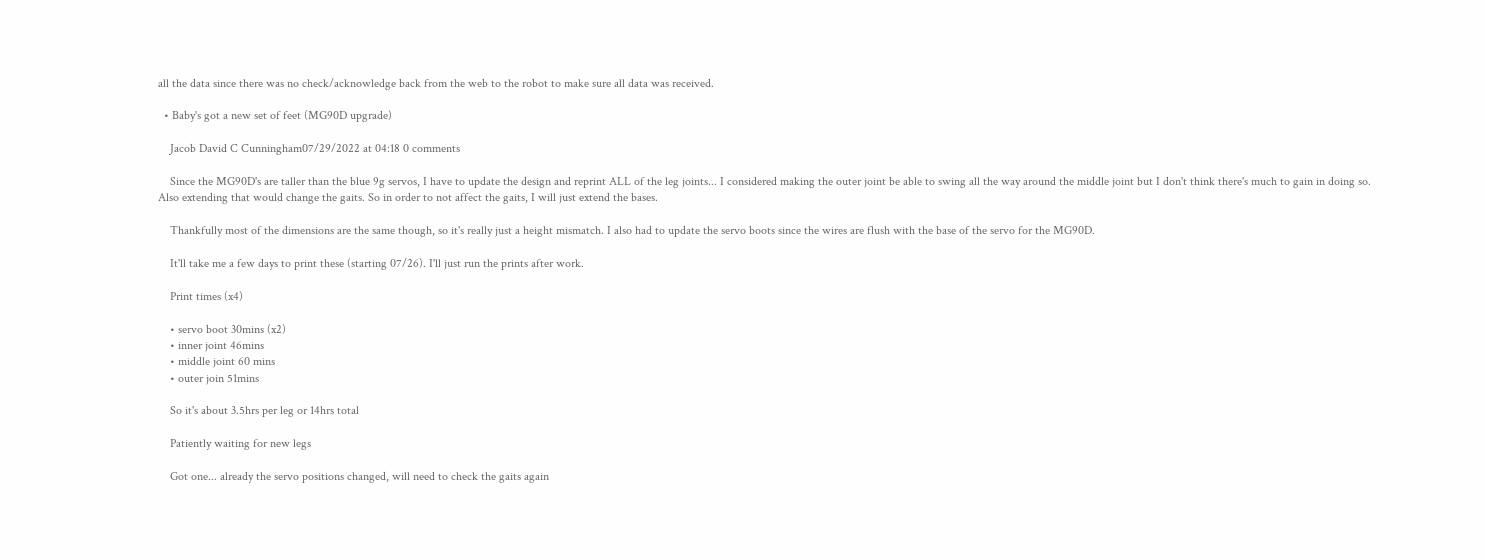all the data since there was no check/acknowledge back from the web to the robot to make sure all data was received.

  • Baby's got a new set of feet (MG90D upgrade)

    Jacob David C Cunningham07/29/2022 at 04:18 0 comments

    Since the MG90D's are taller than the blue 9g servos, I have to update the design and reprint ALL of the leg joints... I considered making the outer joint be able to swing all the way around the middle joint but I don't think there's much to gain in doing so. Also extending that would change the gaits. So in order to not affect the gaits, I will just extend the bases.

    Thankfully most of the dimensions are the same though, so it's really just a height mismatch. I also had to update the servo boots since the wires are flush with the base of the servo for the MG90D.

    It'll take me a few days to print these (starting 07/26). I'll just run the prints after work.

    Print times (x4)

    • servo boot 30mins (x2)
    • inner joint 46mins
    • middle joint 60 mins
    • outer join 51mins

    So it's about 3.5hrs per leg or 14hrs total

    Patiently waiting for new legs

    Got one... already the servo positions changed, will need to check the gaits again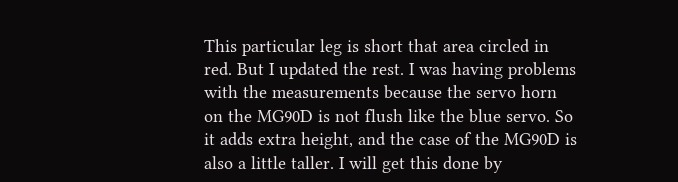This particular leg is short that area circled in red. But I updated the rest. I was having problems with the measurements because the servo horn on the MG90D is not flush like the blue servo. So it adds extra height, and the case of the MG90D is also a little taller. I will get this done by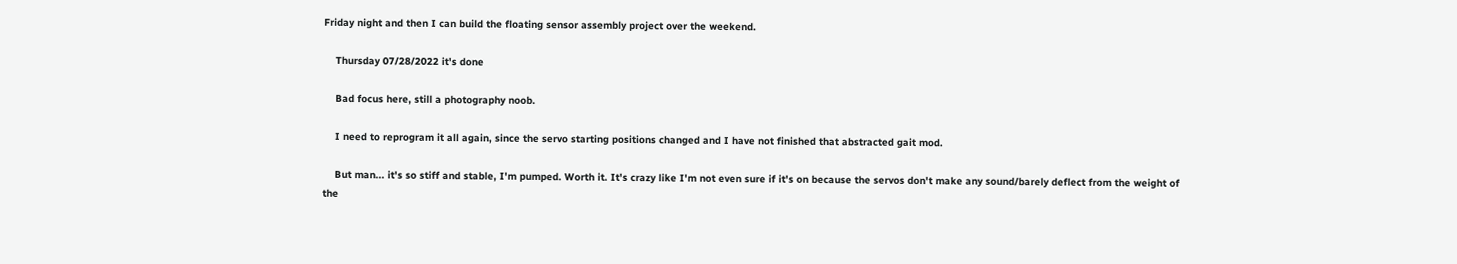Friday night and then I can build the floating sensor assembly project over the weekend.

    Thursday 07/28/2022 it's done

    Bad focus here, still a photography noob.

    I need to reprogram it all again, since the servo starting positions changed and I have not finished that abstracted gait mod.

    But man... it's so stiff and stable, I'm pumped. Worth it. It's crazy like I'm not even sure if it's on because the servos don't make any sound/barely deflect from the weight of the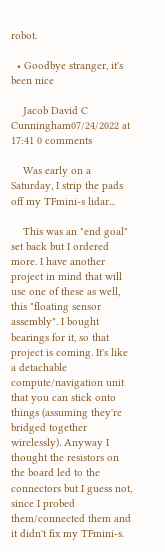robot.

  • Goodbye stranger, it's been nice

    Jacob David C Cunningham07/24/2022 at 17:41 0 comments

    Was early on a Saturday, I strip the pads off my TFmini-s lidar...

    This was an "end goal" set back but I ordered more. I have another project in mind that will use one of these as well, this "floating sensor assembly". I bought bearings for it, so that project is coming. It's like a detachable compute/navigation unit that you can stick onto things (assuming they're bridged together wirelessly). Anyway I thought the resistors on the board led to the connectors but I guess not, since I probed them/connected them and it didn't fix my TFmini-s.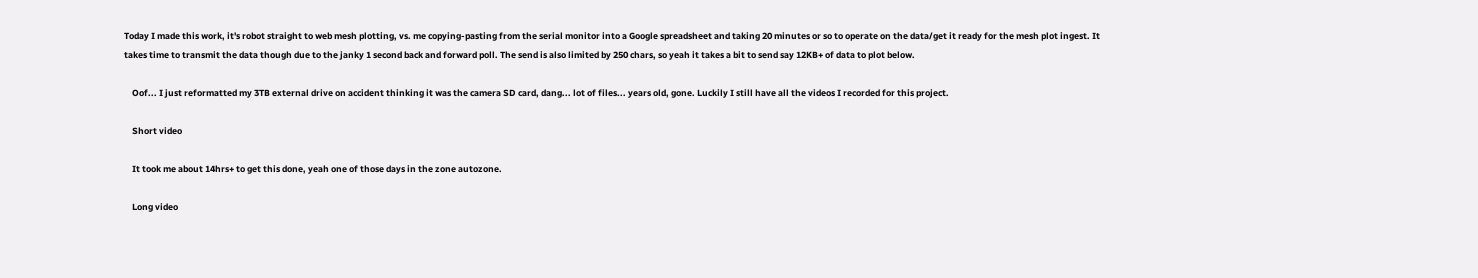Today I made this work, it's robot straight to web mesh plotting, vs. me copying-pasting from the serial monitor into a Google spreadsheet and taking 20 minutes or so to operate on the data/get it ready for the mesh plot ingest. It takes time to transmit the data though due to the janky 1 second back and forward poll. The send is also limited by 250 chars, so yeah it takes a bit to send say 12KB+ of data to plot below.

    Oof... I just reformatted my 3TB external drive on accident thinking it was the camera SD card, dang... lot of files... years old, gone. Luckily I still have all the videos I recorded for this project.

    Short video

    It took me about 14hrs+ to get this done, yeah one of those days in the zone autozone.

    Long video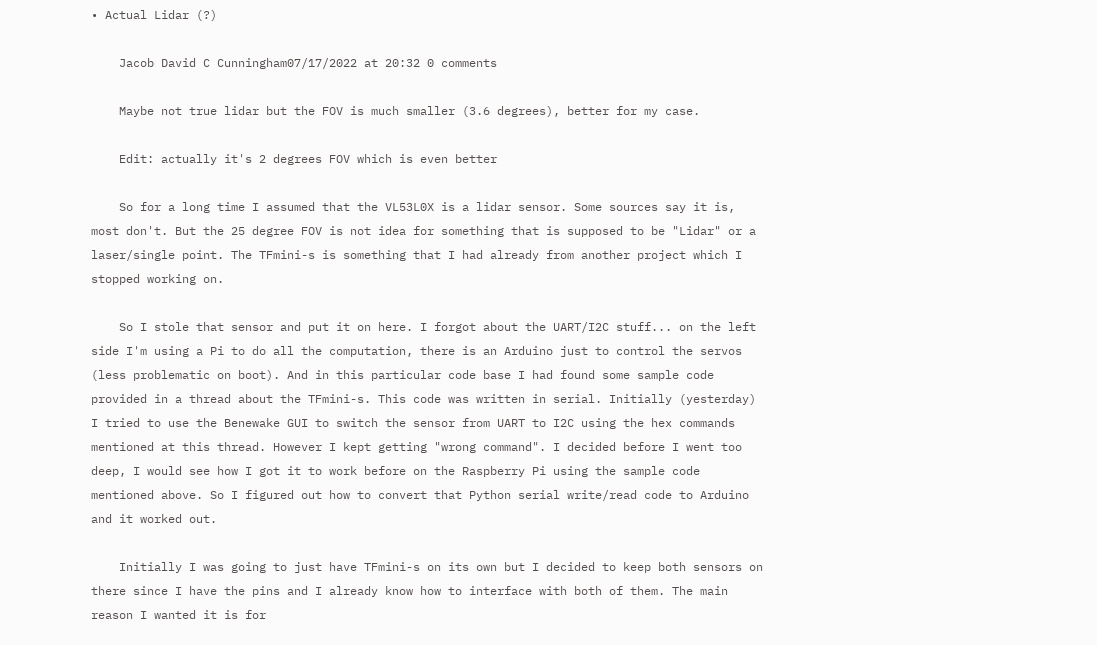• Actual Lidar (?)

    Jacob David C Cunningham07/17/2022 at 20:32 0 comments

    Maybe not true lidar but the FOV is much smaller (3.6 degrees), better for my case.

    Edit: actually it's 2 degrees FOV which is even better

    So for a long time I assumed that the VL53L0X is a lidar sensor. Some sources say it is, most don't. But the 25 degree FOV is not idea for something that is supposed to be "Lidar" or a laser/single point. The TFmini-s is something that I had already from another project which I stopped working on.

    So I stole that sensor and put it on here. I forgot about the UART/I2C stuff... on the left side I'm using a Pi to do all the computation, there is an Arduino just to control the servos (less problematic on boot). And in this particular code base I had found some sample code provided in a thread about the TFmini-s. This code was written in serial. Initially (yesterday) I tried to use the Benewake GUI to switch the sensor from UART to I2C using the hex commands mentioned at this thread. However I kept getting "wrong command". I decided before I went too deep, I would see how I got it to work before on the Raspberry Pi using the sample code mentioned above. So I figured out how to convert that Python serial write/read code to Arduino and it worked out.

    Initially I was going to just have TFmini-s on its own but I decided to keep both sensors on there since I have the pins and I already know how to interface with both of them. The main reason I wanted it is for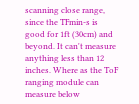scanning close range, since the TFmin-s is good for 1ft (30cm) and beyond. It can't measure anything less than 12 inches. Where as the ToF ranging module can measure below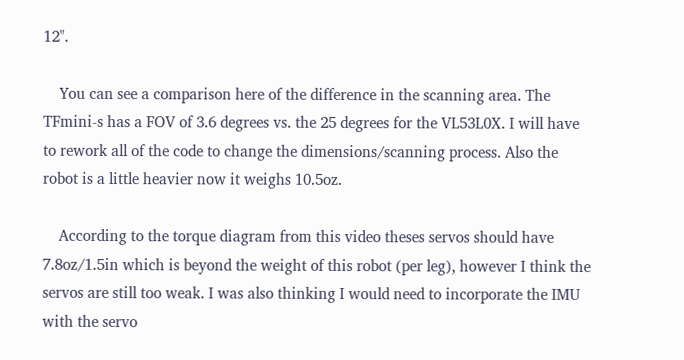12".

    You can see a comparison here of the difference in the scanning area. The TFmini-s has a FOV of 3.6 degrees vs. the 25 degrees for the VL53L0X. I will have to rework all of the code to change the dimensions/scanning process. Also the robot is a little heavier now it weighs 10.5oz.

    According to the torque diagram from this video theses servos should have 7.8oz/1.5in which is beyond the weight of this robot (per leg), however I think the servos are still too weak. I was also thinking I would need to incorporate the IMU with the servo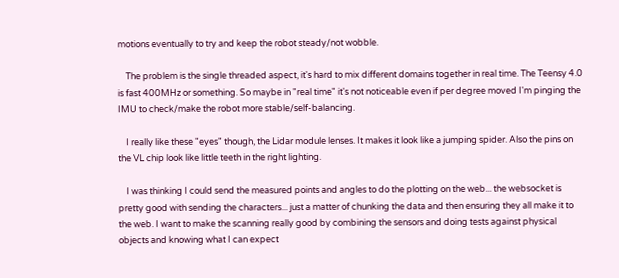motions eventually to try and keep the robot steady/not wobble.

    The problem is the single threaded aspect, it's hard to mix different domains together in real time. The Teensy 4.0 is fast 400MHz or something. So maybe in "real time" it's not noticeable even if per degree moved I'm pinging the IMU to check/make the robot more stable/self-balancing.

    I really like these "eyes" though, the Lidar module lenses. It makes it look like a jumping spider. Also the pins on the VL chip look like little teeth in the right lighting.

    I was thinking I could send the measured points and angles to do the plotting on the web... the websocket is pretty good with sending the characters... just a matter of chunking the data and then ensuring they all make it to the web. I want to make the scanning really good by combining the sensors and doing tests against physical objects and knowing what I can expect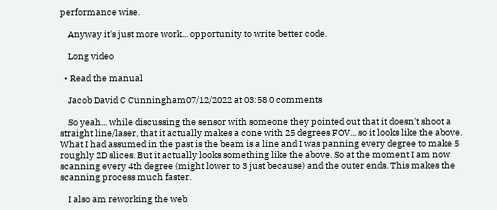performance wise.

    Anyway it's just more work... opportunity to write better code.

    Long video

  • Read the manual

    Jacob David C Cunningham07/12/2022 at 03:58 0 comments

    So yeah... while discussing the sensor with someone they pointed out that it doesn't shoot a straight line/laser, that it actually makes a cone with 25 degrees FOV... so it looks like the above. What I had assumed in the past is the beam is a line and I was panning every degree to make 5 roughly 2D slices. But it actually looks something like the above. So at the moment I am now scanning every 4th degree (might lower to 3 just because) and the outer ends. This makes the scanning process much faster.

    I also am reworking the web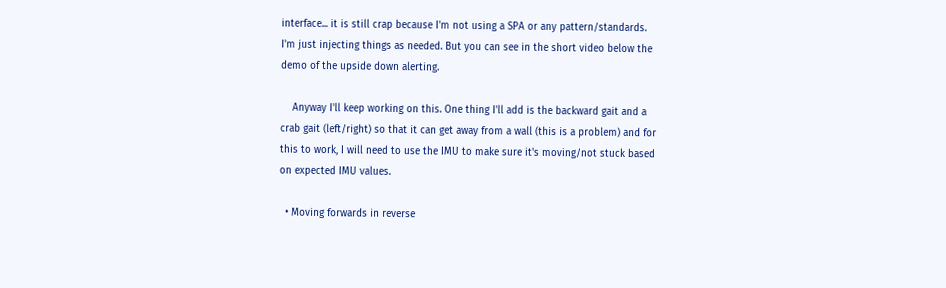interface... it is still crap because I'm not using a SPA or any pattern/standards. I'm just injecting things as needed. But you can see in the short video below the demo of the upside down alerting.

    Anyway I'll keep working on this. One thing I'll add is the backward gait and a crab gait (left/right) so that it can get away from a wall (this is a problem) and for this to work, I will need to use the IMU to make sure it's moving/not stuck based on expected IMU values.

  • Moving forwards in reverse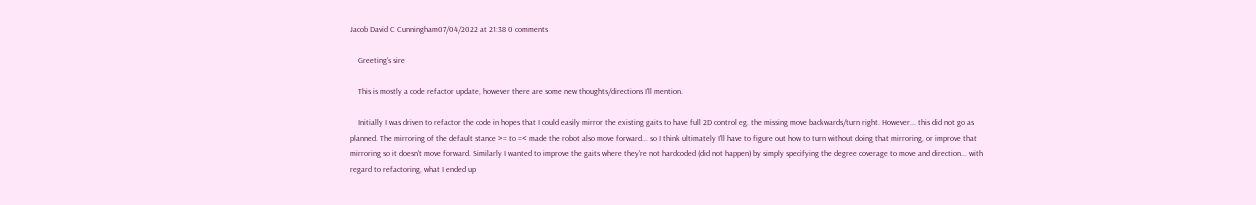Jacob David C Cunningham07/04/2022 at 21:38 0 comments

    Greeting's sire

    This is mostly a code refactor update, however there are some new thoughts/directions I'll mention.

    Initially I was driven to refactor the code in hopes that I could easily mirror the existing gaits to have full 2D control eg. the missing move backwards/turn right. However... this did not go as planned. The mirroring of the default stance >= to =< made the robot also move forward... so I think ultimately I'll have to figure out how to turn without doing that mirroring, or improve that mirroring so it doesn't move forward. Similarly I wanted to improve the gaits where they're not hardcoded (did not happen) by simply specifying the degree coverage to move and direction... with regard to refactoring, what I ended up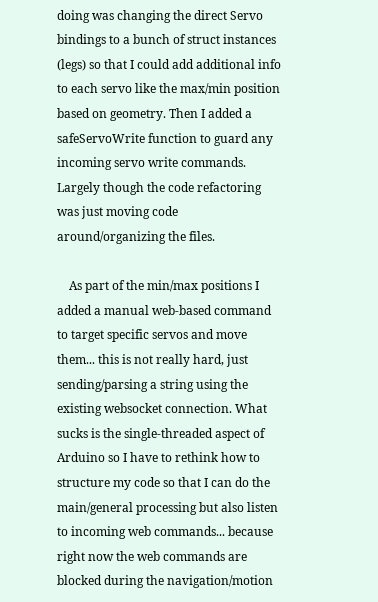doing was changing the direct Servo bindings to a bunch of struct instances (legs) so that I could add additional info to each servo like the max/min position based on geometry. Then I added a safeServoWrite function to guard any incoming servo write commands. Largely though the code refactoring was just moving code around/organizing the files.

    As part of the min/max positions I added a manual web-based command to target specific servos and move them... this is not really hard, just sending/parsing a string using the existing websocket connection. What sucks is the single-threaded aspect of Arduino so I have to rethink how to structure my code so that I can do the main/general processing but also listen to incoming web commands... because right now the web commands are blocked during the navigation/motion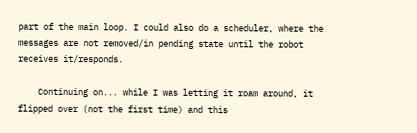part of the main loop. I could also do a scheduler, where the messages are not removed/in pending state until the robot receives it/responds.

    Continuing on... while I was letting it roam around, it flipped over (not the first time) and this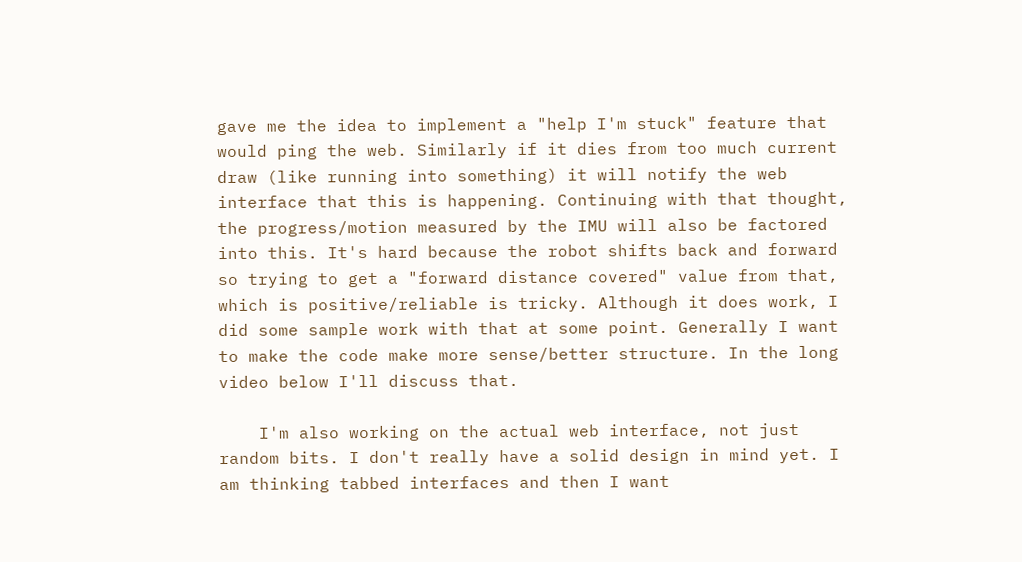gave me the idea to implement a "help I'm stuck" feature that would ping the web. Similarly if it dies from too much current draw (like running into something) it will notify the web interface that this is happening. Continuing with that thought, the progress/motion measured by the IMU will also be factored into this. It's hard because the robot shifts back and forward so trying to get a "forward distance covered" value from that, which is positive/reliable is tricky. Although it does work, I did some sample work with that at some point. Generally I want to make the code make more sense/better structure. In the long video below I'll discuss that.

    I'm also working on the actual web interface, not just random bits. I don't really have a solid design in mind yet. I am thinking tabbed interfaces and then I want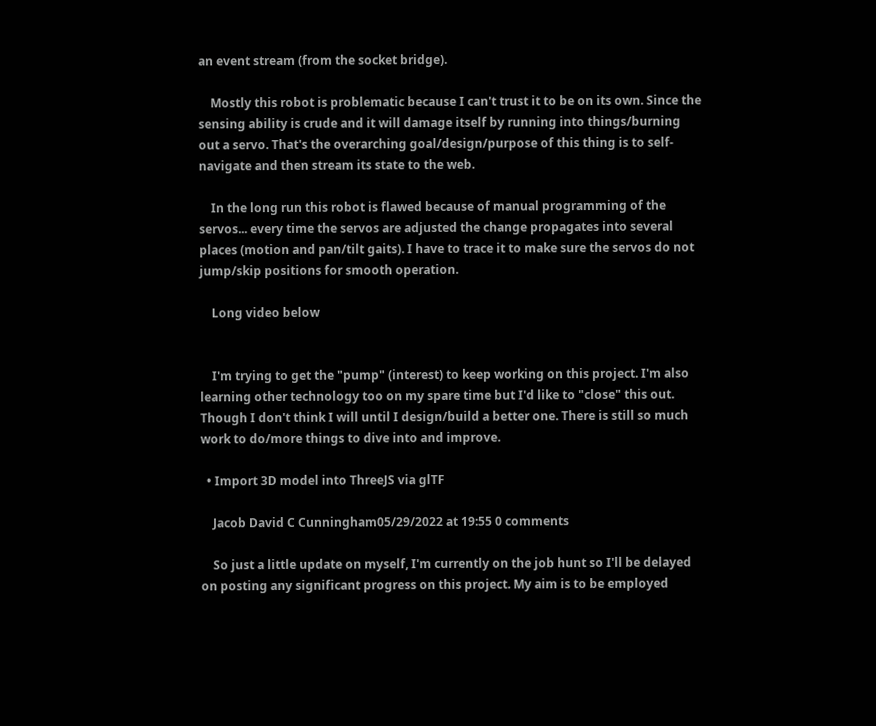an event stream (from the socket bridge).

    Mostly this robot is problematic because I can't trust it to be on its own. Since the sensing ability is crude and it will damage itself by running into things/burning out a servo. That's the overarching goal/design/purpose of this thing is to self-navigate and then stream its state to the web.

    In the long run this robot is flawed because of manual programming of the servos... every time the servos are adjusted the change propagates into several places (motion and pan/tilt gaits). I have to trace it to make sure the servos do not jump/skip positions for smooth operation.

    Long video below


    I'm trying to get the "pump" (interest) to keep working on this project. I'm also learning other technology too on my spare time but I'd like to "close" this out. Though I don't think I will until I design/build a better one. There is still so much work to do/more things to dive into and improve.

  • Import 3D model into ThreeJS via glTF

    Jacob David C Cunningham05/29/2022 at 19:55 0 comments

    So just a little update on myself, I'm currently on the job hunt so I'll be delayed on posting any significant progress on this project. My aim is to be employed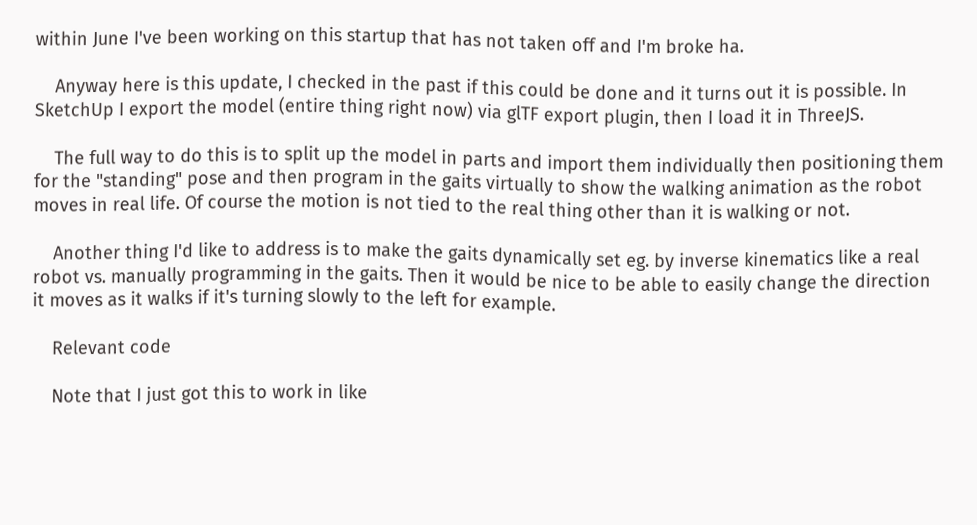within June I've been working on this startup that has not taken off and I'm broke ha.

    Anyway here is this update, I checked in the past if this could be done and it turns out it is possible. In SketchUp I export the model (entire thing right now) via glTF export plugin, then I load it in ThreeJS.

    The full way to do this is to split up the model in parts and import them individually then positioning them for the "standing" pose and then program in the gaits virtually to show the walking animation as the robot moves in real life. Of course the motion is not tied to the real thing other than it is walking or not.

    Another thing I'd like to address is to make the gaits dynamically set eg. by inverse kinematics like a real robot vs. manually programming in the gaits. Then it would be nice to be able to easily change the direction it moves as it walks if it's turning slowly to the left for example.

    Relevant code

    Note that I just got this to work in like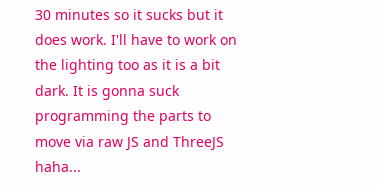30 minutes so it sucks but it does work. I'll have to work on the lighting too as it is a bit dark. It is gonna suck programming the parts to move via raw JS and ThreeJS haha...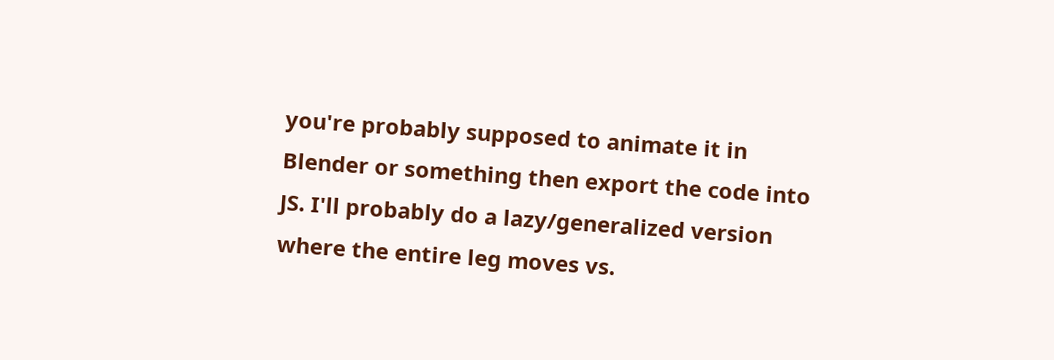you're probably supposed to animate it in Blender or something then export the code into JS. I'll probably do a lazy/generalized version where the entire leg moves vs.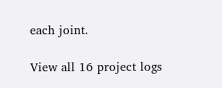each joint.

View all 16 project logs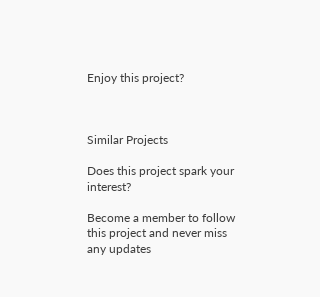Enjoy this project?



Similar Projects

Does this project spark your interest?

Become a member to follow this project and never miss any updates